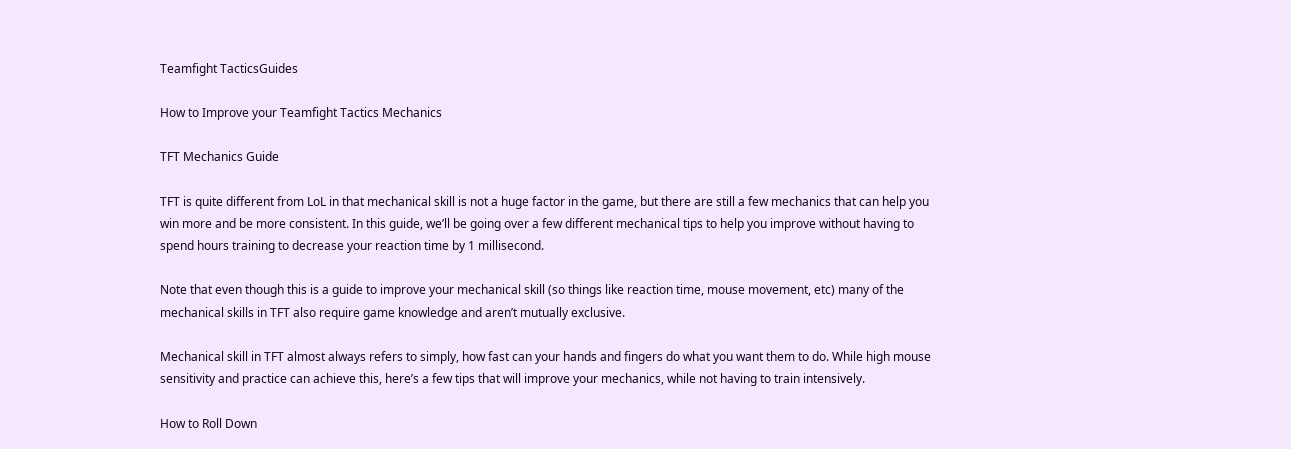Teamfight TacticsGuides

How to Improve your Teamfight Tactics Mechanics

TFT Mechanics Guide

TFT is quite different from LoL in that mechanical skill is not a huge factor in the game, but there are still a few mechanics that can help you win more and be more consistent. In this guide, we’ll be going over a few different mechanical tips to help you improve without having to spend hours training to decrease your reaction time by 1 millisecond.

Note that even though this is a guide to improve your mechanical skill (so things like reaction time, mouse movement, etc) many of the mechanical skills in TFT also require game knowledge and aren’t mutually exclusive.

Mechanical skill in TFT almost always refers to simply, how fast can your hands and fingers do what you want them to do. While high mouse sensitivity and practice can achieve this, here’s a few tips that will improve your mechanics, while not having to train intensively.

How to Roll Down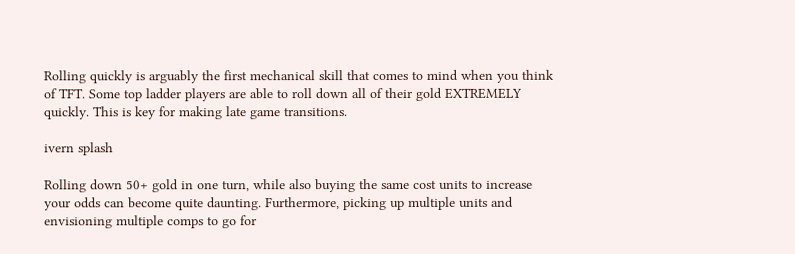Rolling quickly is arguably the first mechanical skill that comes to mind when you think of TFT. Some top ladder players are able to roll down all of their gold EXTREMELY quickly. This is key for making late game transitions.

ivern splash

Rolling down 50+ gold in one turn, while also buying the same cost units to increase your odds can become quite daunting. Furthermore, picking up multiple units and envisioning multiple comps to go for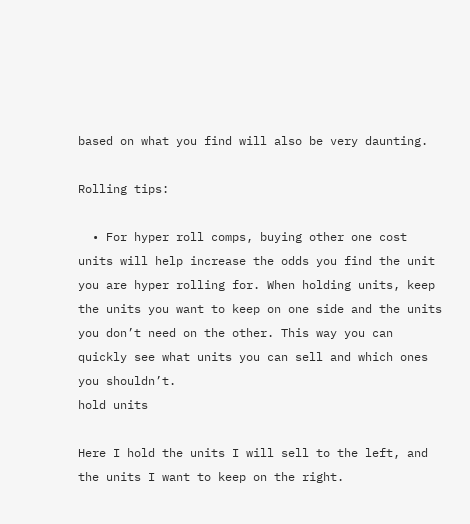based on what you find will also be very daunting.

Rolling tips:

  • For hyper roll comps, buying other one cost units will help increase the odds you find the unit you are hyper rolling for. When holding units, keep the units you want to keep on one side and the units you don’t need on the other. This way you can quickly see what units you can sell and which ones you shouldn’t.
hold units

Here I hold the units I will sell to the left, and the units I want to keep on the right.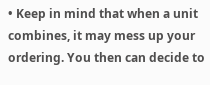• Keep in mind that when a unit combines, it may mess up your ordering. You then can decide to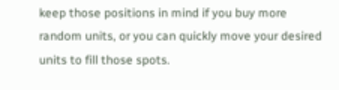keep those positions in mind if you buy more random units, or you can quickly move your desired units to fill those spots.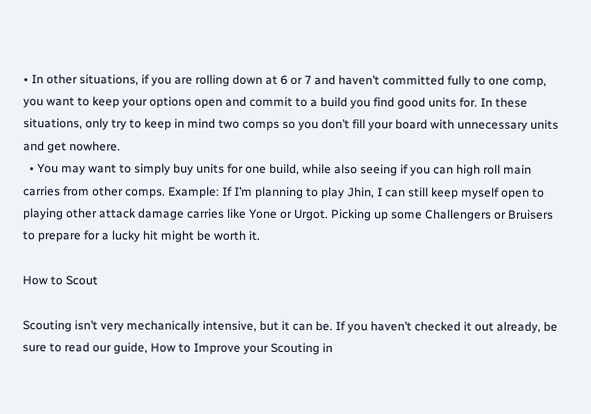• In other situations, if you are rolling down at 6 or 7 and haven’t committed fully to one comp, you want to keep your options open and commit to a build you find good units for. In these situations, only try to keep in mind two comps so you don’t fill your board with unnecessary units and get nowhere.
  • You may want to simply buy units for one build, while also seeing if you can high roll main carries from other comps. Example: If I’m planning to play Jhin, I can still keep myself open to playing other attack damage carries like Yone or Urgot. Picking up some Challengers or Bruisers to prepare for a lucky hit might be worth it.

How to Scout

Scouting isn’t very mechanically intensive, but it can be. If you haven’t checked it out already, be sure to read our guide, How to Improve your Scouting in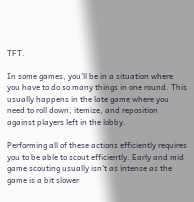TFT.

In some games, you’ll be in a situation where you have to do so many things in one round. This usually happens in the late game where you need to roll down, itemize, and reposition against players left in the lobby.

Performing all of these actions efficiently requires you to be able to scout efficiently. Early and mid game scouting usually isn’t as intense as the game is a bit slower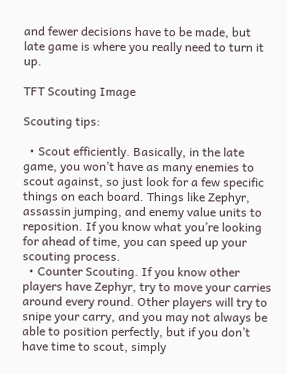and fewer decisions have to be made, but late game is where you really need to turn it up.

TFT Scouting Image

Scouting tips:

  • Scout efficiently. Basically, in the late game, you won’t have as many enemies to scout against, so just look for a few specific things on each board. Things like Zephyr, assassin jumping, and enemy value units to reposition. If you know what you’re looking for ahead of time, you can speed up your scouting process.
  • Counter Scouting. If you know other players have Zephyr, try to move your carries around every round. Other players will try to snipe your carry, and you may not always be able to position perfectly, but if you don’t have time to scout, simply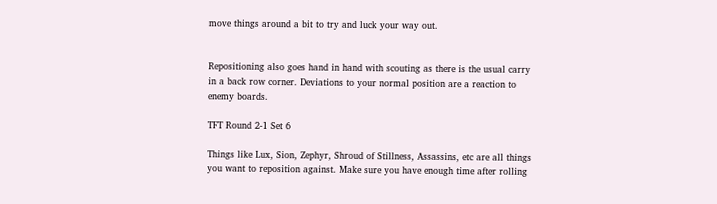move things around a bit to try and luck your way out.


Repositioning also goes hand in hand with scouting as there is the usual carry in a back row corner. Deviations to your normal position are a reaction to enemy boards.

TFT Round 2-1 Set 6

Things like Lux, Sion, Zephyr, Shroud of Stillness, Assassins, etc are all things you want to reposition against. Make sure you have enough time after rolling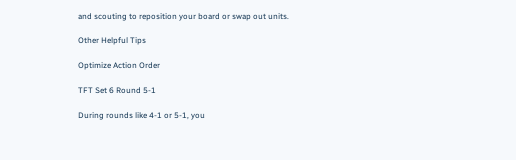and scouting to reposition your board or swap out units.

Other Helpful Tips

Optimize Action Order

TFT Set 6 Round 5-1

During rounds like 4-1 or 5-1, you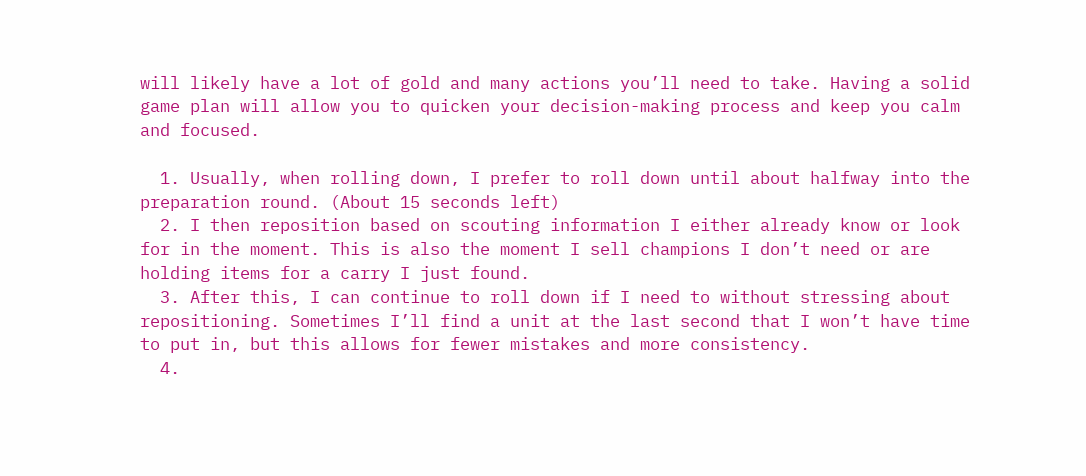will likely have a lot of gold and many actions you’ll need to take. Having a solid game plan will allow you to quicken your decision-making process and keep you calm and focused.

  1. Usually, when rolling down, I prefer to roll down until about halfway into the preparation round. (About 15 seconds left)
  2. I then reposition based on scouting information I either already know or look for in the moment. This is also the moment I sell champions I don’t need or are holding items for a carry I just found.
  3. After this, I can continue to roll down if I need to without stressing about repositioning. Sometimes I’ll find a unit at the last second that I won’t have time to put in, but this allows for fewer mistakes and more consistency.
  4.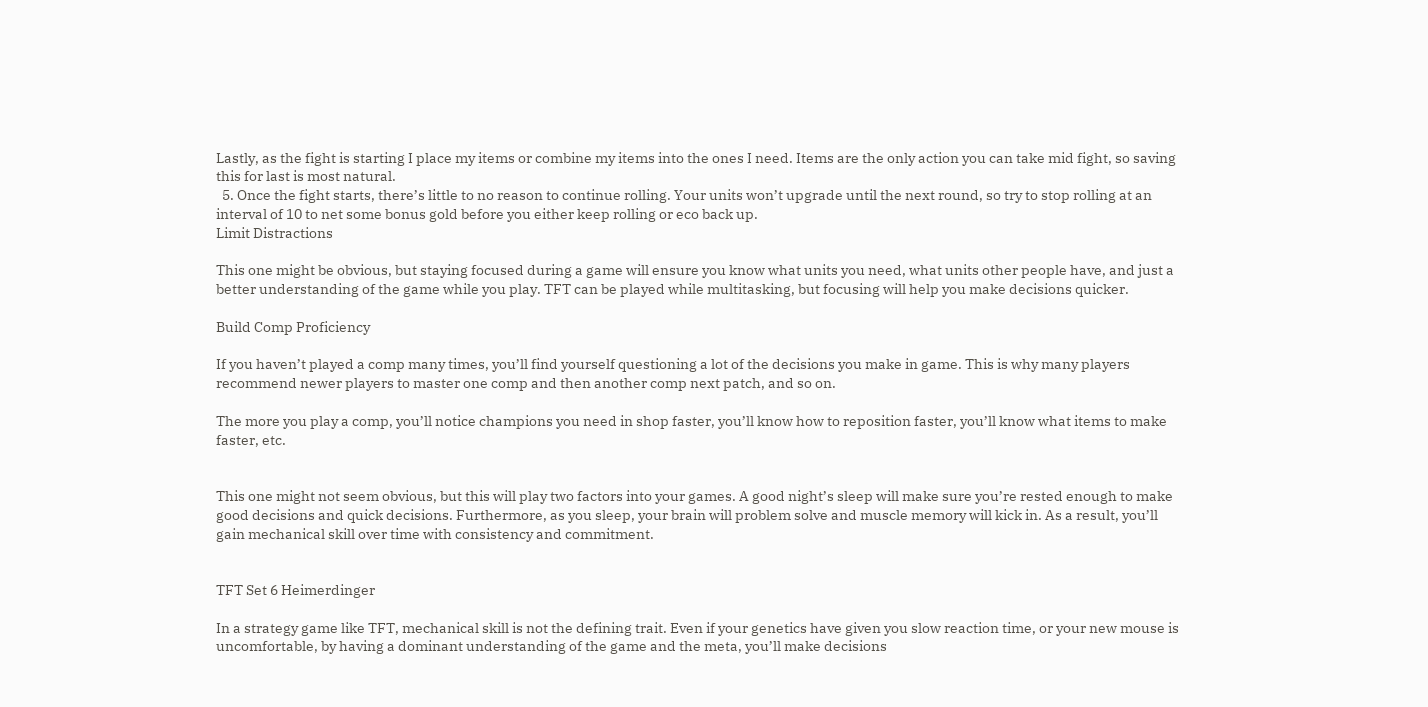Lastly, as the fight is starting I place my items or combine my items into the ones I need. Items are the only action you can take mid fight, so saving this for last is most natural.
  5. Once the fight starts, there’s little to no reason to continue rolling. Your units won’t upgrade until the next round, so try to stop rolling at an interval of 10 to net some bonus gold before you either keep rolling or eco back up.
Limit Distractions

This one might be obvious, but staying focused during a game will ensure you know what units you need, what units other people have, and just a better understanding of the game while you play. TFT can be played while multitasking, but focusing will help you make decisions quicker.

Build Comp Proficiency

If you haven’t played a comp many times, you’ll find yourself questioning a lot of the decisions you make in game. This is why many players recommend newer players to master one comp and then another comp next patch, and so on.

The more you play a comp, you’ll notice champions you need in shop faster, you’ll know how to reposition faster, you’ll know what items to make faster, etc.


This one might not seem obvious, but this will play two factors into your games. A good night’s sleep will make sure you’re rested enough to make good decisions and quick decisions. Furthermore, as you sleep, your brain will problem solve and muscle memory will kick in. As a result, you’ll gain mechanical skill over time with consistency and commitment.


TFT Set 6 Heimerdinger

In a strategy game like TFT, mechanical skill is not the defining trait. Even if your genetics have given you slow reaction time, or your new mouse is uncomfortable, by having a dominant understanding of the game and the meta, you’ll make decisions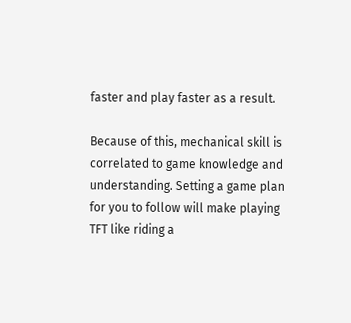faster and play faster as a result.

Because of this, mechanical skill is correlated to game knowledge and understanding. Setting a game plan for you to follow will make playing TFT like riding a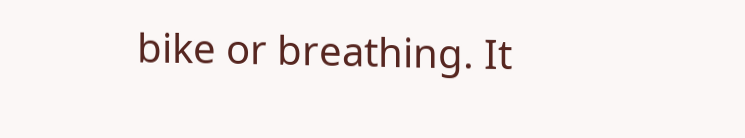bike or breathing. It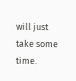will just take some time.